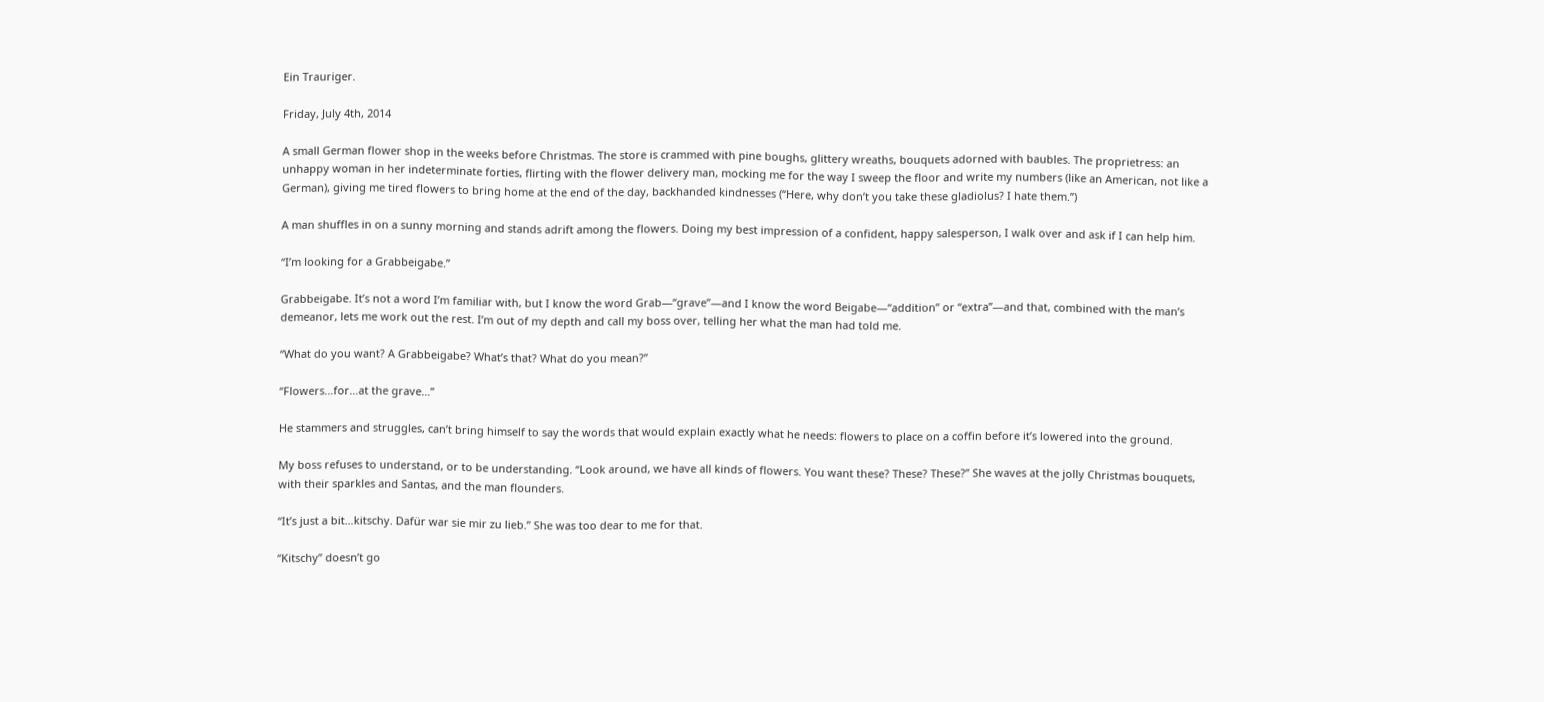Ein Trauriger.

Friday, July 4th, 2014

A small German flower shop in the weeks before Christmas. The store is crammed with pine boughs, glittery wreaths, bouquets adorned with baubles. The proprietress: an unhappy woman in her indeterminate forties, flirting with the flower delivery man, mocking me for the way I sweep the floor and write my numbers (like an American, not like a German), giving me tired flowers to bring home at the end of the day, backhanded kindnesses (“Here, why don’t you take these gladiolus? I hate them.”)

A man shuffles in on a sunny morning and stands adrift among the flowers. Doing my best impression of a confident, happy salesperson, I walk over and ask if I can help him.

“I’m looking for a Grabbeigabe.”

Grabbeigabe. It’s not a word I’m familiar with, but I know the word Grab—“grave”—and I know the word Beigabe—“addition” or “extra”—and that, combined with the man’s demeanor, lets me work out the rest. I’m out of my depth and call my boss over, telling her what the man had told me.

“What do you want? A Grabbeigabe? What’s that? What do you mean?”

“Flowers…for…at the grave…”

He stammers and struggles, can’t bring himself to say the words that would explain exactly what he needs: flowers to place on a coffin before it’s lowered into the ground.

My boss refuses to understand, or to be understanding. “Look around, we have all kinds of flowers. You want these? These? These?” She waves at the jolly Christmas bouquets, with their sparkles and Santas, and the man flounders.

“It’s just a bit…kitschy. Dafür war sie mir zu lieb.” She was too dear to me for that.

“Kitschy” doesn’t go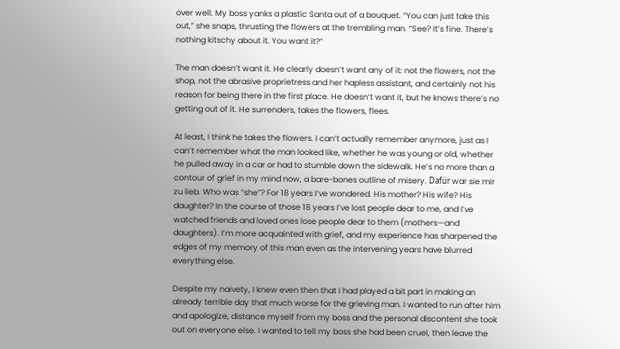over well. My boss yanks a plastic Santa out of a bouquet. “You can just take this out,” she snaps, thrusting the flowers at the trembling man. “See? It’s fine. There’s nothing kitschy about it. You want it?”

The man doesn’t want it. He clearly doesn’t want any of it: not the flowers, not the shop, not the abrasive proprietress and her hapless assistant, and certainly not his reason for being there in the first place. He doesn’t want it, but he knows there’s no getting out of it. He surrenders, takes the flowers, flees.

At least, I think he takes the flowers. I can’t actually remember anymore, just as I can’t remember what the man looked like, whether he was young or old, whether he pulled away in a car or had to stumble down the sidewalk. He’s no more than a contour of grief in my mind now, a bare-bones outline of misery. Dafür war sie mir zu lieb. Who was “she”? For 18 years I’ve wondered. His mother? His wife? His daughter? In the course of those 18 years I’ve lost people dear to me, and I’ve watched friends and loved ones lose people dear to them (mothers—and daughters). I’m more acquainted with grief, and my experience has sharpened the edges of my memory of this man even as the intervening years have blurred everything else.

Despite my naivety, I knew even then that I had played a bit part in making an already terrible day that much worse for the grieving man. I wanted to run after him and apologize, distance myself from my boss and the personal discontent she took out on everyone else. I wanted to tell my boss she had been cruel, then leave the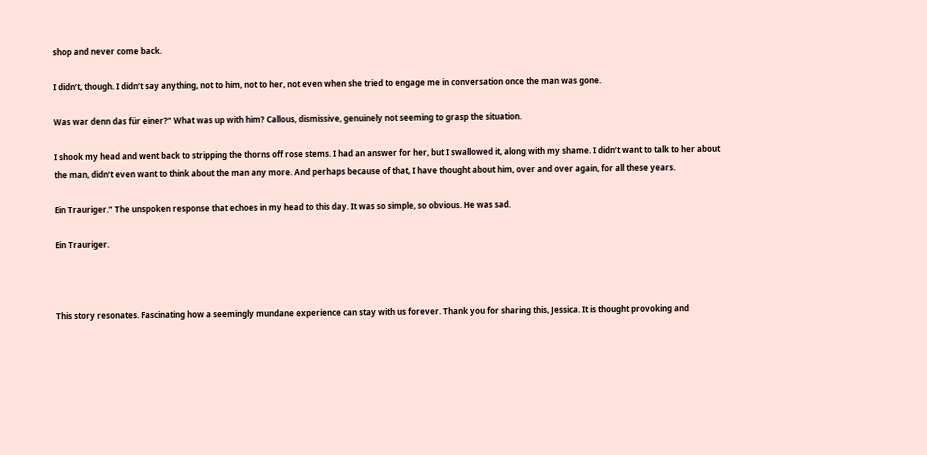shop and never come back.

I didn’t, though. I didn’t say anything, not to him, not to her, not even when she tried to engage me in conversation once the man was gone.

Was war denn das für einer?” What was up with him? Callous, dismissive, genuinely not seeming to grasp the situation.

I shook my head and went back to stripping the thorns off rose stems. I had an answer for her, but I swallowed it, along with my shame. I didn’t want to talk to her about the man, didn’t even want to think about the man any more. And perhaps because of that, I have thought about him, over and over again, for all these years.

Ein Trauriger.” The unspoken response that echoes in my head to this day. It was so simple, so obvious. He was sad.

Ein Trauriger.



This story resonates. Fascinating how a seemingly mundane experience can stay with us forever. Thank you for sharing this, Jessica. It is thought provoking and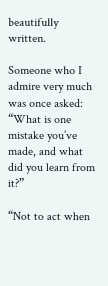beautifully written.

Someone who I admire very much was once asked: “What is one mistake you’ve made, and what did you learn from it?”

“Not to act when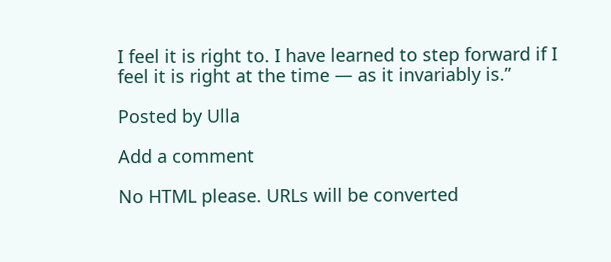I feel it is right to. I have learned to step forward if I feel it is right at the time — as it invariably is.”

Posted by Ulla

Add a comment

No HTML please. URLs will be converted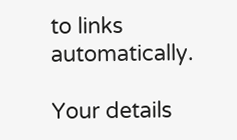to links automatically.

Your details